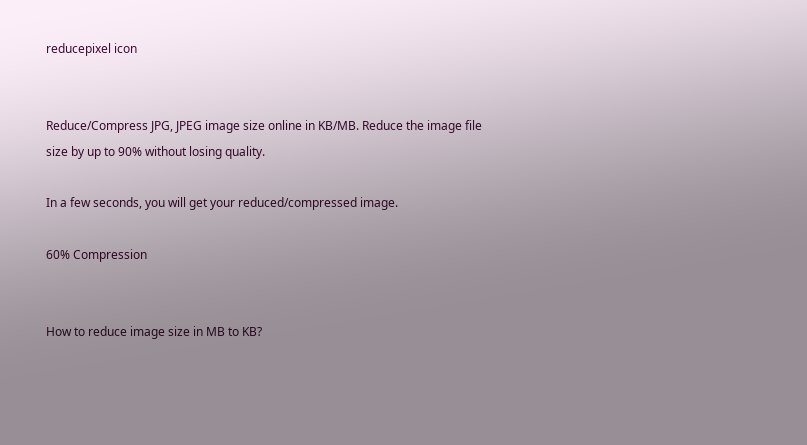reducepixel icon


Reduce/Compress JPG, JPEG image size online in KB/MB. Reduce the image file size by up to 90% without losing quality.

In a few seconds, you will get your reduced/compressed image.

60% Compression


How to reduce image size in MB to KB?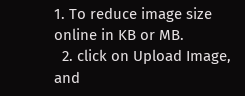1. To reduce image size online in KB or MB.
  2. click on Upload Image, and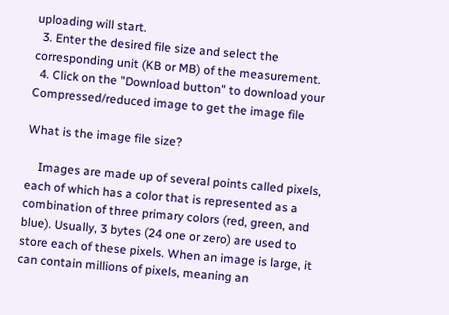uploading will start.
  3. Enter the desired file size and select the corresponding unit (KB or MB) of the measurement.
  4. Click on the "Download button" to download your Compressed/reduced image to get the image file

What is the image file size?

    Images are made up of several points called pixels, each of which has a color that is represented as a combination of three primary colors (red, green, and blue). Usually, 3 bytes (24 one or zero) are used to store each of these pixels. When an image is large, it can contain millions of pixels, meaning an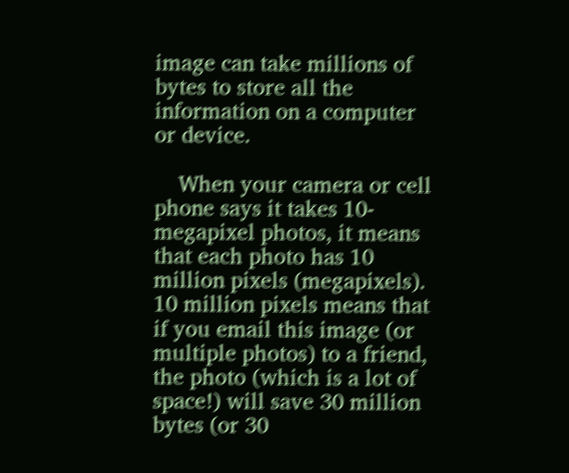image can take millions of bytes to store all the information on a computer or device.

    When your camera or cell phone says it takes 10-megapixel photos, it means that each photo has 10 million pixels (megapixels). 10 million pixels means that if you email this image (or multiple photos) to a friend, the photo (which is a lot of space!) will save 30 million bytes (or 30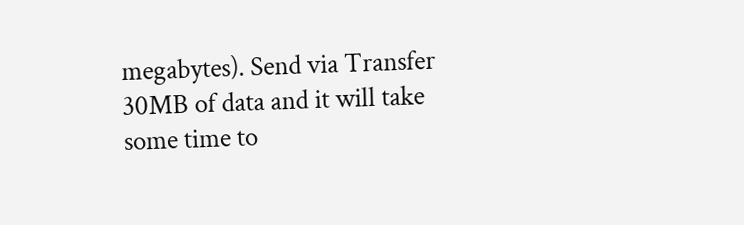megabytes). Send via Transfer 30MB of data and it will take some time to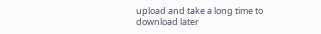upload and take a long time to download later